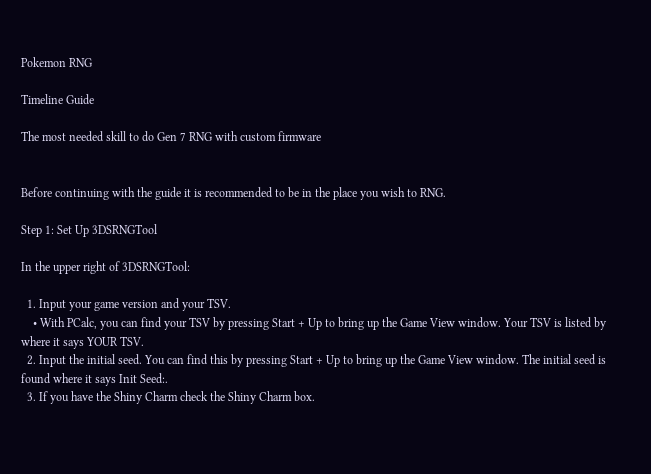Pokemon RNG

Timeline Guide

The most needed skill to do Gen 7 RNG with custom firmware


Before continuing with the guide it is recommended to be in the place you wish to RNG.

Step 1: Set Up 3DSRNGTool

In the upper right of 3DSRNGTool:

  1. Input your game version and your TSV.
    • With PCalc, you can find your TSV by pressing Start + Up to bring up the Game View window. Your TSV is listed by where it says YOUR TSV.
  2. Input the initial seed. You can find this by pressing Start + Up to bring up the Game View window. The initial seed is found where it says Init Seed:.
  3. If you have the Shiny Charm check the Shiny Charm box.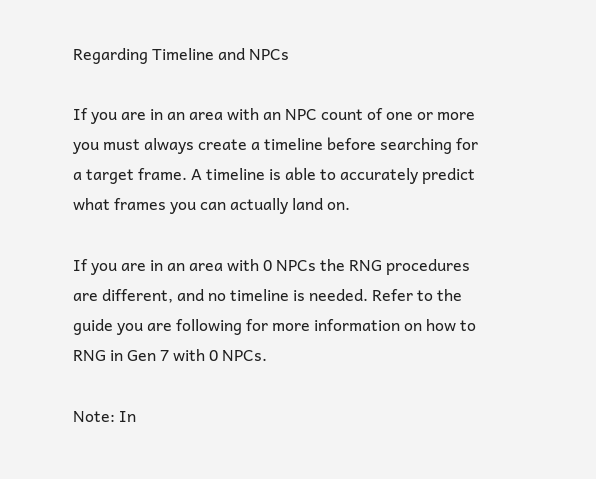Regarding Timeline and NPCs

If you are in an area with an NPC count of one or more you must always create a timeline before searching for a target frame. A timeline is able to accurately predict what frames you can actually land on.

If you are in an area with 0 NPCs the RNG procedures are different, and no timeline is needed. Refer to the guide you are following for more information on how to RNG in Gen 7 with 0 NPCs.

Note: In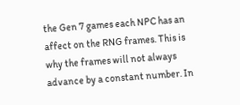the Gen 7 games each NPC has an affect on the RNG frames. This is why the frames will not always advance by a constant number. In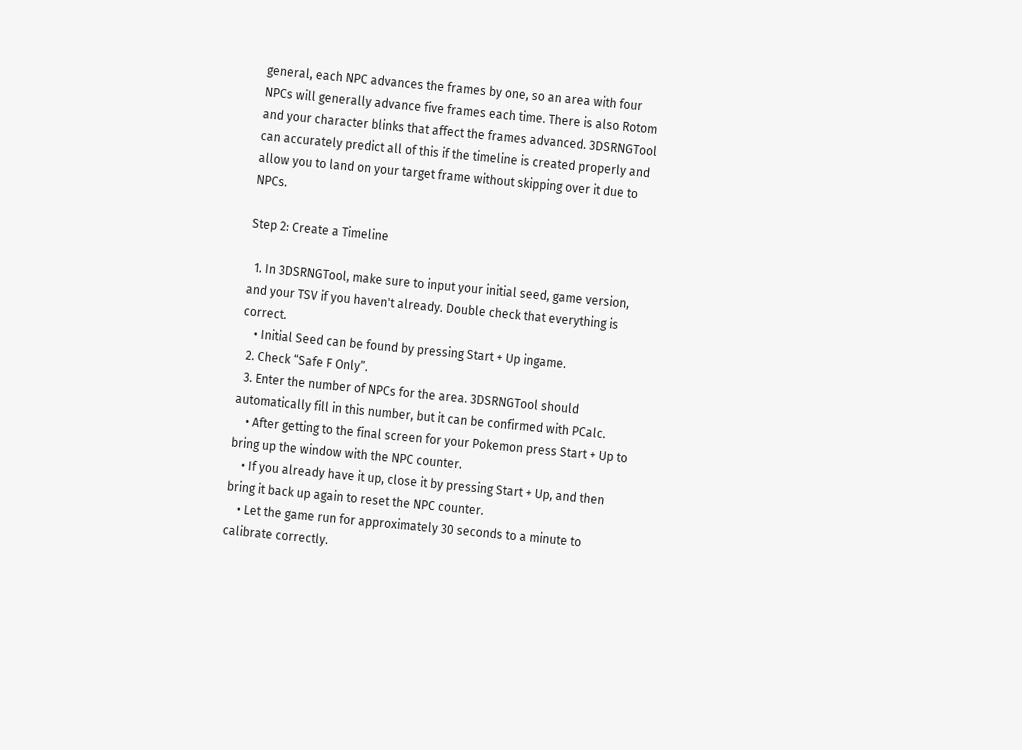general, each NPC advances the frames by one, so an area with four NPCs will generally advance five frames each time. There is also Rotom and your character blinks that affect the frames advanced. 3DSRNGTool can accurately predict all of this if the timeline is created properly and allow you to land on your target frame without skipping over it due to NPCs.

Step 2: Create a Timeline

  1. In 3DSRNGTool, make sure to input your initial seed, game version, and your TSV if you haven't already. Double check that everything is correct.
    • Initial Seed can be found by pressing Start + Up ingame.
  2. Check “Safe F Only”.
  3. Enter the number of NPCs for the area. 3DSRNGTool should automatically fill in this number, but it can be confirmed with PCalc.
    • After getting to the final screen for your Pokemon press Start + Up to bring up the window with the NPC counter.
    • If you already have it up, close it by pressing Start + Up, and then bring it back up again to reset the NPC counter.
    • Let the game run for approximately 30 seconds to a minute to calibrate correctly.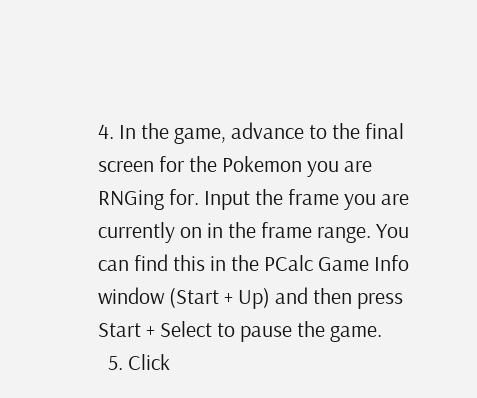4. In the game, advance to the final screen for the Pokemon you are RNGing for. Input the frame you are currently on in the frame range. You can find this in the PCalc Game Info window (Start + Up) and then press Start + Select to pause the game.
  5. Click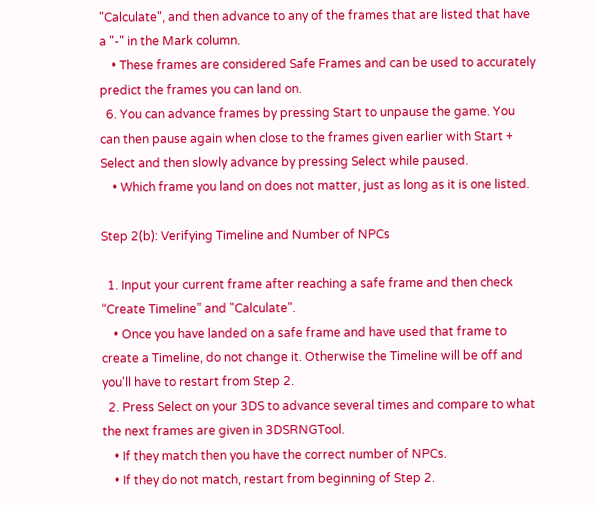"Calculate", and then advance to any of the frames that are listed that have a "-" in the Mark column.
    • These frames are considered Safe Frames and can be used to accurately predict the frames you can land on.
  6. You can advance frames by pressing Start to unpause the game. You can then pause again when close to the frames given earlier with Start + Select and then slowly advance by pressing Select while paused.
    • Which frame you land on does not matter, just as long as it is one listed.

Step 2(b): Verifying Timeline and Number of NPCs

  1. Input your current frame after reaching a safe frame and then check “Create Timeline” and "Calculate".
    • Once you have landed on a safe frame and have used that frame to create a Timeline, do not change it. Otherwise the Timeline will be off and you'll have to restart from Step 2.
  2. Press Select on your 3DS to advance several times and compare to what the next frames are given in 3DSRNGTool.
    • If they match then you have the correct number of NPCs.
    • If they do not match, restart from beginning of Step 2.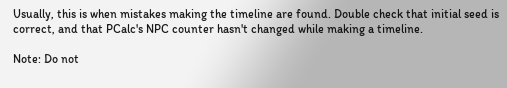Usually, this is when mistakes making the timeline are found. Double check that initial seed is correct, and that PCalc's NPC counter hasn't changed while making a timeline.

Note: Do not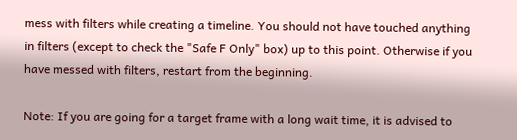mess with filters while creating a timeline. You should not have touched anything in filters (except to check the "Safe F Only" box) up to this point. Otherwise if you have messed with filters, restart from the beginning.

Note: If you are going for a target frame with a long wait time, it is advised to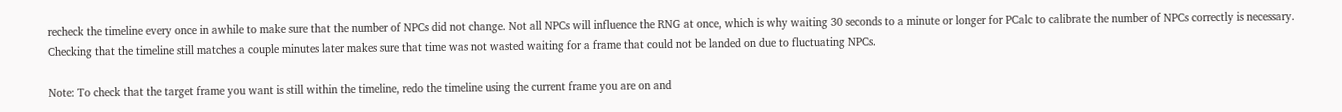recheck the timeline every once in awhile to make sure that the number of NPCs did not change. Not all NPCs will influence the RNG at once, which is why waiting 30 seconds to a minute or longer for PCalc to calibrate the number of NPCs correctly is necessary. Checking that the timeline still matches a couple minutes later makes sure that time was not wasted waiting for a frame that could not be landed on due to fluctuating NPCs.

Note: To check that the target frame you want is still within the timeline, redo the timeline using the current frame you are on and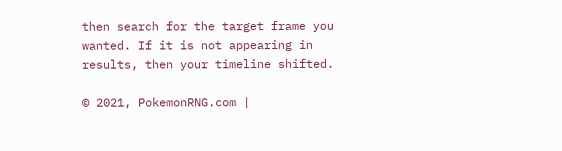then search for the target frame you wanted. If it is not appearing in results, then your timeline shifted.

© 2021, PokemonRNG.com |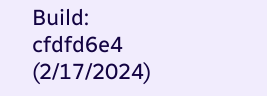Build: cfdfd6e4 (2/17/2024)